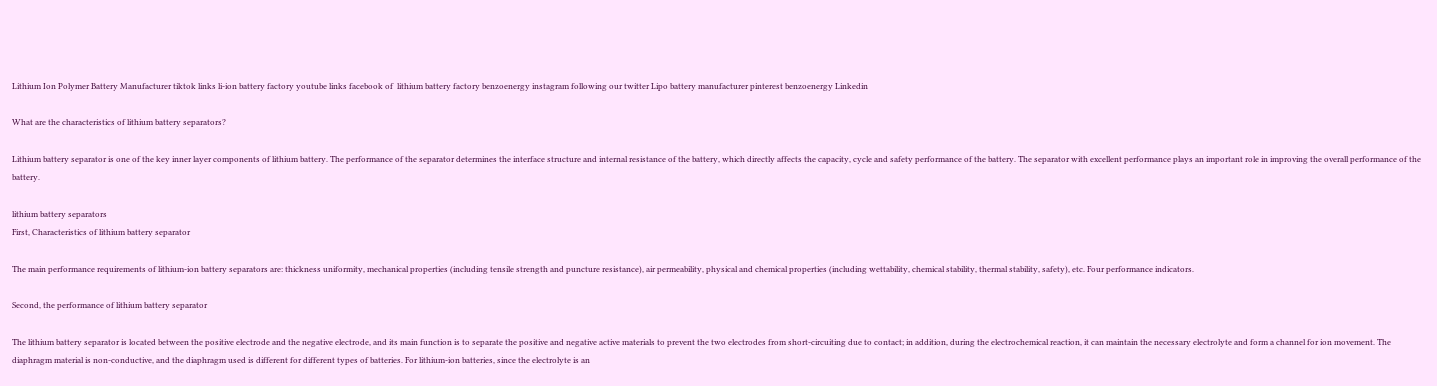Lithium Ion Polymer Battery Manufacturer tiktok links li-ion battery factory youtube links facebook of  lithium battery factory benzoenergy instagram following our twitter Lipo battery manufacturer pinterest benzoenergy Linkedin

What are the characteristics of lithium battery separators?

Lithium battery separator is one of the key inner layer components of lithium battery. The performance of the separator determines the interface structure and internal resistance of the battery, which directly affects the capacity, cycle and safety performance of the battery. The separator with excellent performance plays an important role in improving the overall performance of the battery.

lithium battery separators
First, Characteristics of lithium battery separator

The main performance requirements of lithium-ion battery separators are: thickness uniformity, mechanical properties (including tensile strength and puncture resistance), air permeability, physical and chemical properties (including wettability, chemical stability, thermal stability, safety), etc. Four performance indicators.

Second, the performance of lithium battery separator

The lithium battery separator is located between the positive electrode and the negative electrode, and its main function is to separate the positive and negative active materials to prevent the two electrodes from short-circuiting due to contact; in addition, during the electrochemical reaction, it can maintain the necessary electrolyte and form a channel for ion movement. The diaphragm material is non-conductive, and the diaphragm used is different for different types of batteries. For lithium-ion batteries, since the electrolyte is an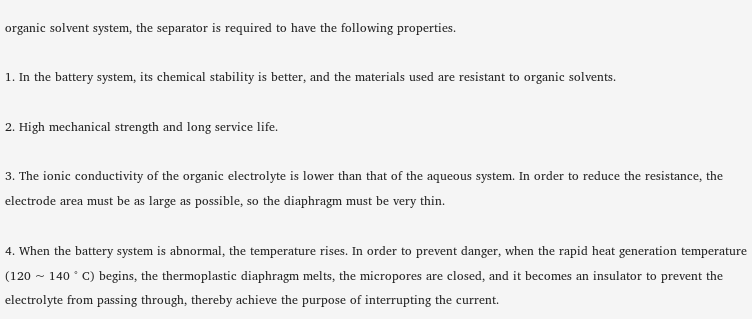organic solvent system, the separator is required to have the following properties.

1. In the battery system, its chemical stability is better, and the materials used are resistant to organic solvents.

2. High mechanical strength and long service life.

3. The ionic conductivity of the organic electrolyte is lower than that of the aqueous system. In order to reduce the resistance, the electrode area must be as large as possible, so the diaphragm must be very thin.

4. When the battery system is abnormal, the temperature rises. In order to prevent danger, when the rapid heat generation temperature (120 ~ 140 ° C) begins, the thermoplastic diaphragm melts, the micropores are closed, and it becomes an insulator to prevent the electrolyte from passing through, thereby achieve the purpose of interrupting the current.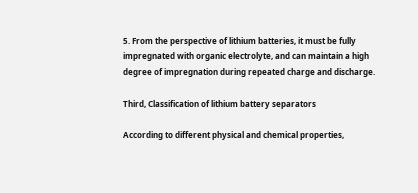5. From the perspective of lithium batteries, it must be fully impregnated with organic electrolyte, and can maintain a high degree of impregnation during repeated charge and discharge.

Third, Classification of lithium battery separators

According to different physical and chemical properties,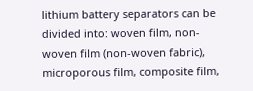lithium battery separators can be divided into: woven film, non-woven film (non-woven fabric), microporous film, composite film,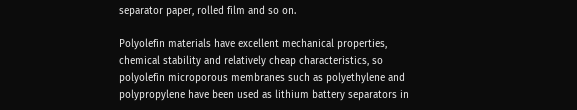separator paper, rolled film and so on.

Polyolefin materials have excellent mechanical properties, chemical stability and relatively cheap characteristics, so polyolefin microporous membranes such as polyethylene and polypropylene have been used as lithium battery separators in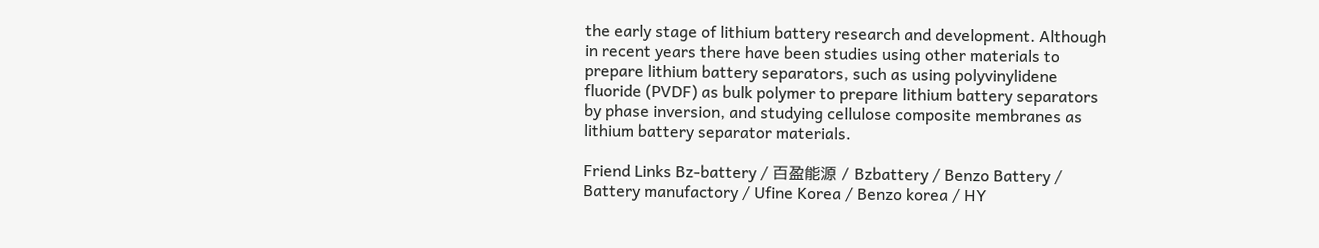the early stage of lithium battery research and development. Although in recent years there have been studies using other materials to prepare lithium battery separators, such as using polyvinylidene fluoride (PVDF) as bulk polymer to prepare lithium battery separators by phase inversion, and studying cellulose composite membranes as lithium battery separator materials.

Friend Links Bz-battery / 百盈能源 / Bzbattery / Benzo Battery / Battery manufactory / Ufine Korea / Benzo korea / HY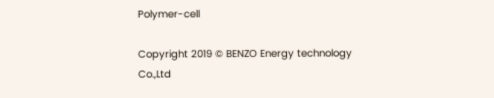Polymer-cell

Copyright 2019 © BENZO Energy technology Co.,Ltd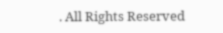. All Rights Reserved